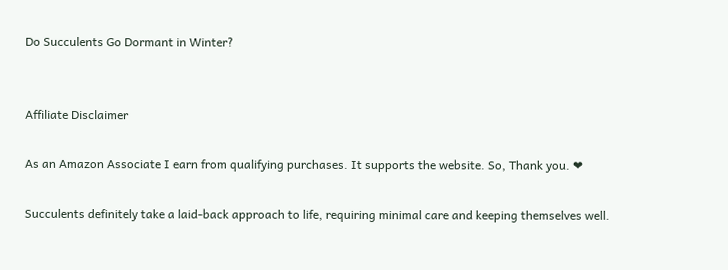Do Succulents Go Dormant in Winter?


Affiliate Disclaimer

As an Amazon Associate I earn from qualifying purchases. It supports the website. So, Thank you. ❤

Succulents definitely take a laid-back approach to life, requiring minimal care and keeping themselves well.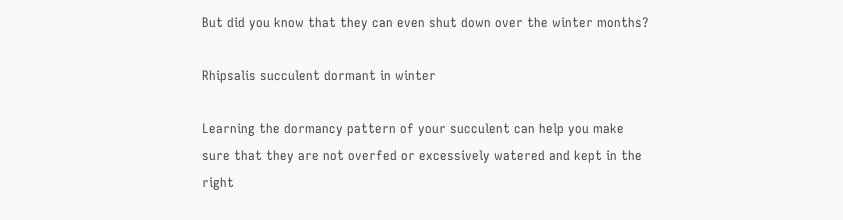But did you know that they can even shut down over the winter months?

Rhipsalis succulent dormant in winter

Learning the dormancy pattern of your succulent can help you make sure that they are not overfed or excessively watered and kept in the right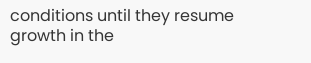conditions until they resume growth in the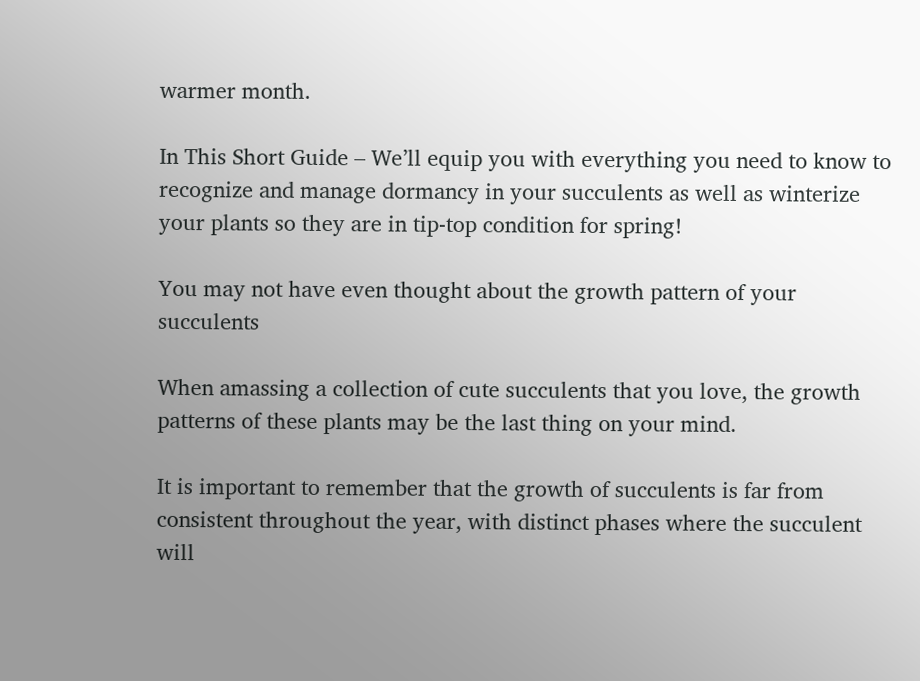warmer month.

In This Short Guide – We’ll equip you with everything you need to know to recognize and manage dormancy in your succulents as well as winterize your plants so they are in tip-top condition for spring!

You may not have even thought about the growth pattern of your succulents

When amassing a collection of cute succulents that you love, the growth patterns of these plants may be the last thing on your mind.

It is important to remember that the growth of succulents is far from consistent throughout the year, with distinct phases where the succulent will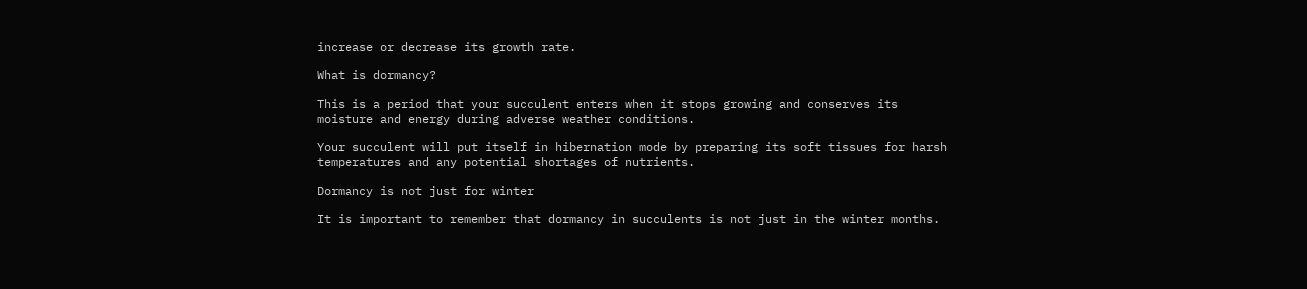increase or decrease its growth rate.

What is dormancy?

This is a period that your succulent enters when it stops growing and conserves its moisture and energy during adverse weather conditions.

Your succulent will put itself in hibernation mode by preparing its soft tissues for harsh temperatures and any potential shortages of nutrients.

Dormancy is not just for winter

It is important to remember that dormancy in succulents is not just in the winter months.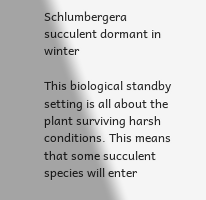Schlumbergera succulent dormant in winter

This biological standby setting is all about the plant surviving harsh conditions. This means that some succulent species will enter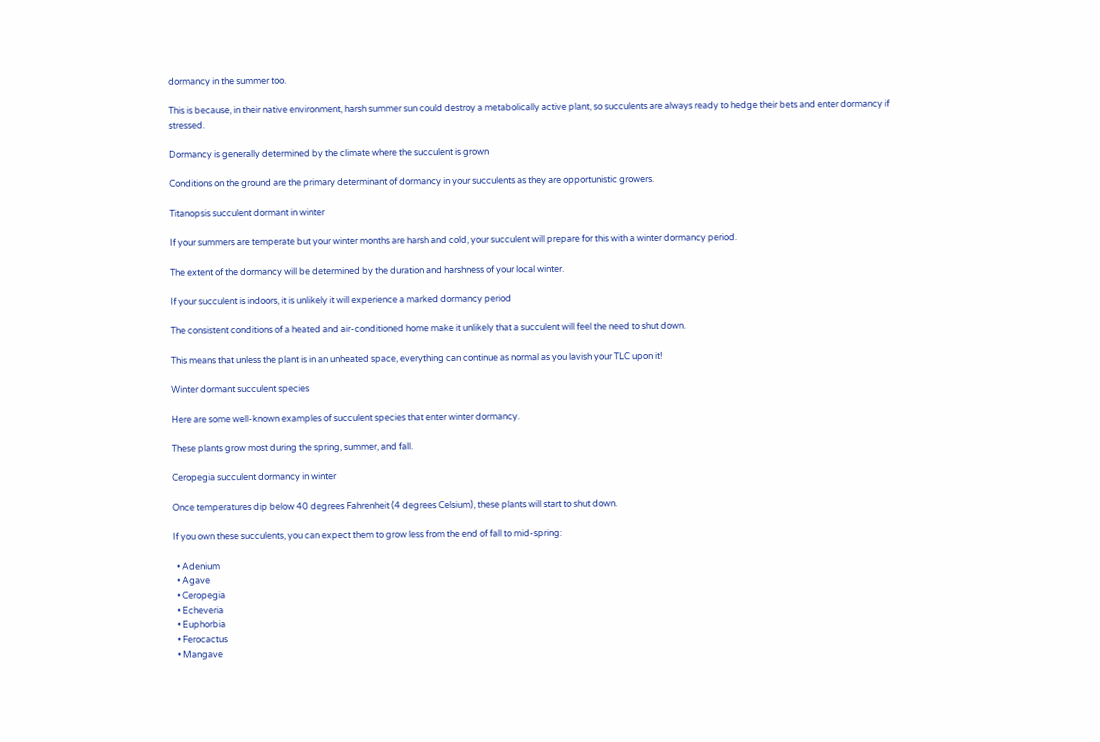dormancy in the summer too.

This is because, in their native environment, harsh summer sun could destroy a metabolically active plant, so succulents are always ready to hedge their bets and enter dormancy if stressed.

Dormancy is generally determined by the climate where the succulent is grown

Conditions on the ground are the primary determinant of dormancy in your succulents as they are opportunistic growers.

Titanopsis succulent dormant in winter

If your summers are temperate but your winter months are harsh and cold, your succulent will prepare for this with a winter dormancy period.

The extent of the dormancy will be determined by the duration and harshness of your local winter.

If your succulent is indoors, it is unlikely it will experience a marked dormancy period

The consistent conditions of a heated and air-conditioned home make it unlikely that a succulent will feel the need to shut down.

This means that unless the plant is in an unheated space, everything can continue as normal as you lavish your TLC upon it!

Winter dormant succulent species

Here are some well-known examples of succulent species that enter winter dormancy.

These plants grow most during the spring, summer, and fall.

Ceropegia succulent dormancy in winter

Once temperatures dip below 40 degrees Fahrenheit (4 degrees Celsium), these plants will start to shut down.

If you own these succulents, you can expect them to grow less from the end of fall to mid-spring:

  • Adenium
  • Agave
  • Ceropegia
  • Echeveria
  • Euphorbia
  • Ferocactus
  • Mangave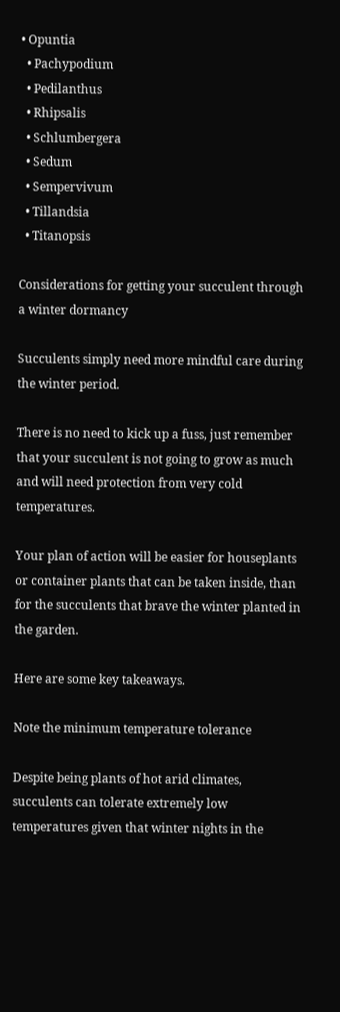• Opuntia
  • Pachypodium
  • Pedilanthus
  • Rhipsalis
  • Schlumbergera
  • Sedum
  • Sempervivum
  • Tillandsia
  • Titanopsis

Considerations for getting your succulent through a winter dormancy

Succulents simply need more mindful care during the winter period.

There is no need to kick up a fuss, just remember that your succulent is not going to grow as much and will need protection from very cold temperatures.

Your plan of action will be easier for houseplants or container plants that can be taken inside, than for the succulents that brave the winter planted in the garden.

Here are some key takeaways.

Note the minimum temperature tolerance

Despite being plants of hot arid climates, succulents can tolerate extremely low temperatures given that winter nights in the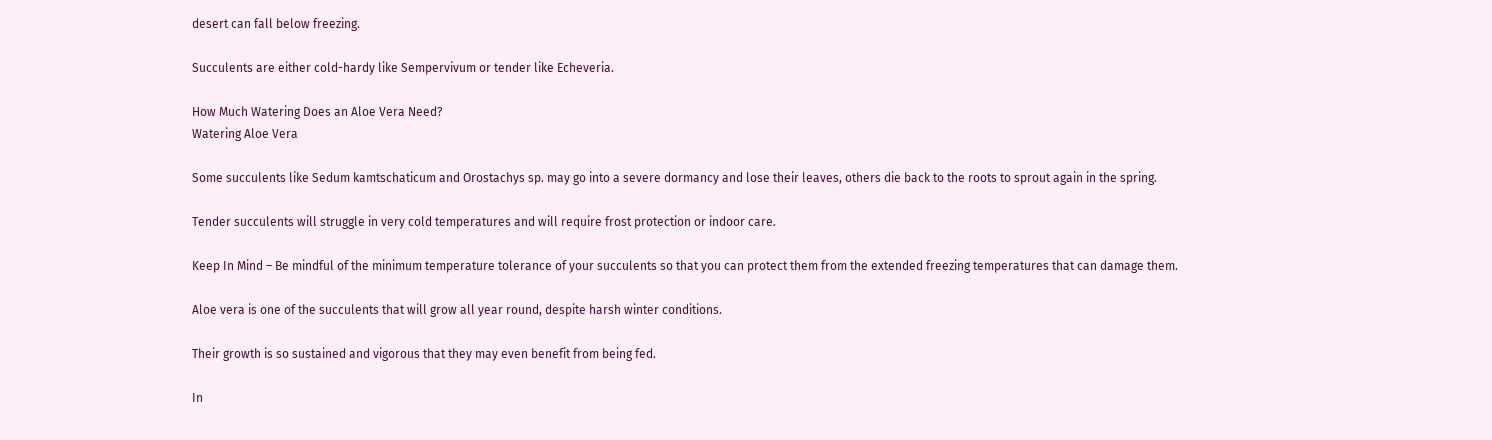desert can fall below freezing.

Succulents are either cold-hardy like Sempervivum or tender like Echeveria.

How Much Watering Does an Aloe Vera Need?
Watering Aloe Vera

Some succulents like Sedum kamtschaticum and Orostachys sp. may go into a severe dormancy and lose their leaves, others die back to the roots to sprout again in the spring.

Tender succulents will struggle in very cold temperatures and will require frost protection or indoor care.

Keep In Mind – Be mindful of the minimum temperature tolerance of your succulents so that you can protect them from the extended freezing temperatures that can damage them.

Aloe vera is one of the succulents that will grow all year round, despite harsh winter conditions.

Their growth is so sustained and vigorous that they may even benefit from being fed.

In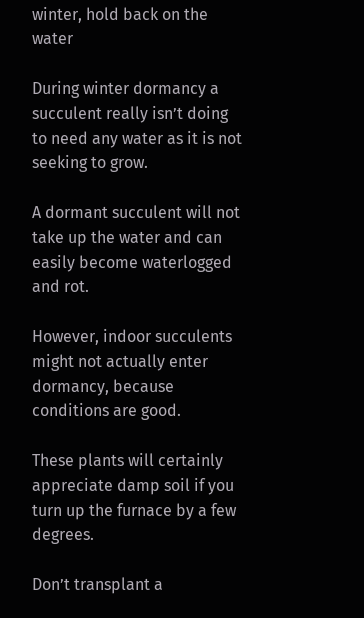winter, hold back on the water

During winter dormancy a succulent really isn’t doing to need any water as it is not seeking to grow.

A dormant succulent will not take up the water and can easily become waterlogged and rot.

However, indoor succulents might not actually enter dormancy, because conditions are good.

These plants will certainly appreciate damp soil if you turn up the furnace by a few degrees.

Don’t transplant a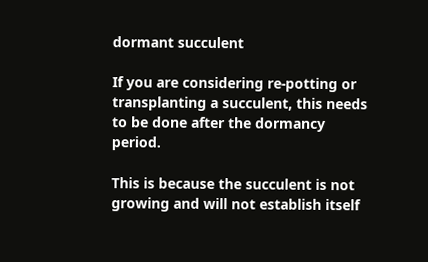dormant succulent

If you are considering re-potting or transplanting a succulent, this needs to be done after the dormancy period.

This is because the succulent is not growing and will not establish itself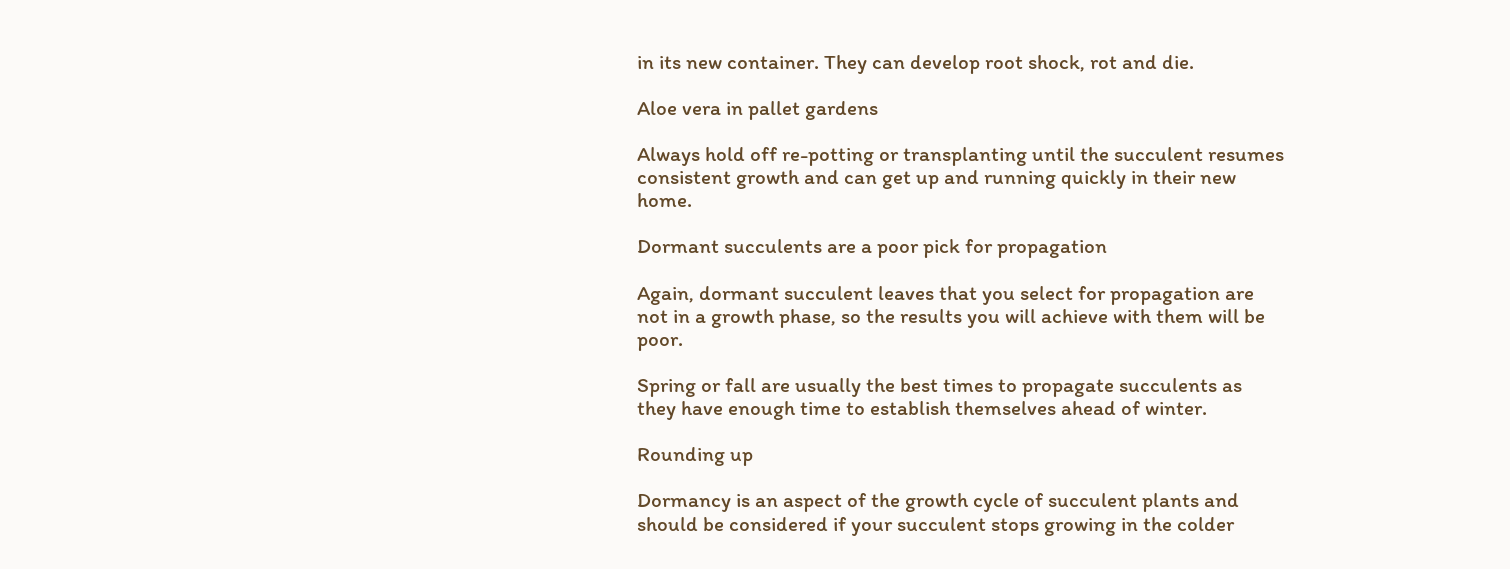in its new container. They can develop root shock, rot and die.

Aloe vera in pallet gardens

Always hold off re-potting or transplanting until the succulent resumes consistent growth and can get up and running quickly in their new home.

Dormant succulents are a poor pick for propagation

Again, dormant succulent leaves that you select for propagation are not in a growth phase, so the results you will achieve with them will be poor.

Spring or fall are usually the best times to propagate succulents as they have enough time to establish themselves ahead of winter.

Rounding up

Dormancy is an aspect of the growth cycle of succulent plants and should be considered if your succulent stops growing in the colder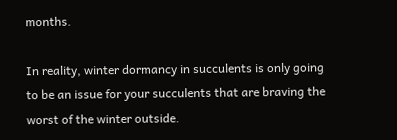months.

In reality, winter dormancy in succulents is only going to be an issue for your succulents that are braving the worst of the winter outside.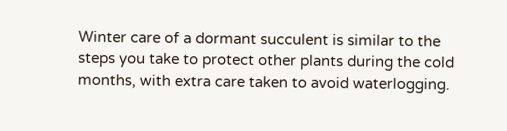Winter care of a dormant succulent is similar to the steps you take to protect other plants during the cold months, with extra care taken to avoid waterlogging.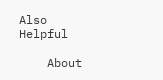Also Helpful

    About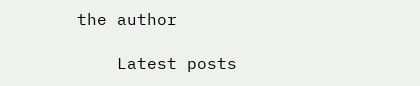the author

    Latest posts